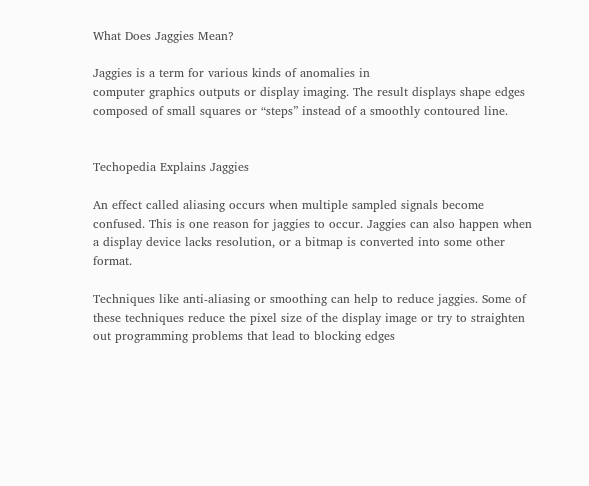What Does Jaggies Mean?

Jaggies is a term for various kinds of anomalies in
computer graphics outputs or display imaging. The result displays shape edges
composed of small squares or “steps” instead of a smoothly contoured line.


Techopedia Explains Jaggies

An effect called aliasing occurs when multiple sampled signals become confused. This is one reason for jaggies to occur. Jaggies can also happen when a display device lacks resolution, or a bitmap is converted into some other format.

Techniques like anti-aliasing or smoothing can help to reduce jaggies. Some of these techniques reduce the pixel size of the display image or try to straighten out programming problems that lead to blocking edges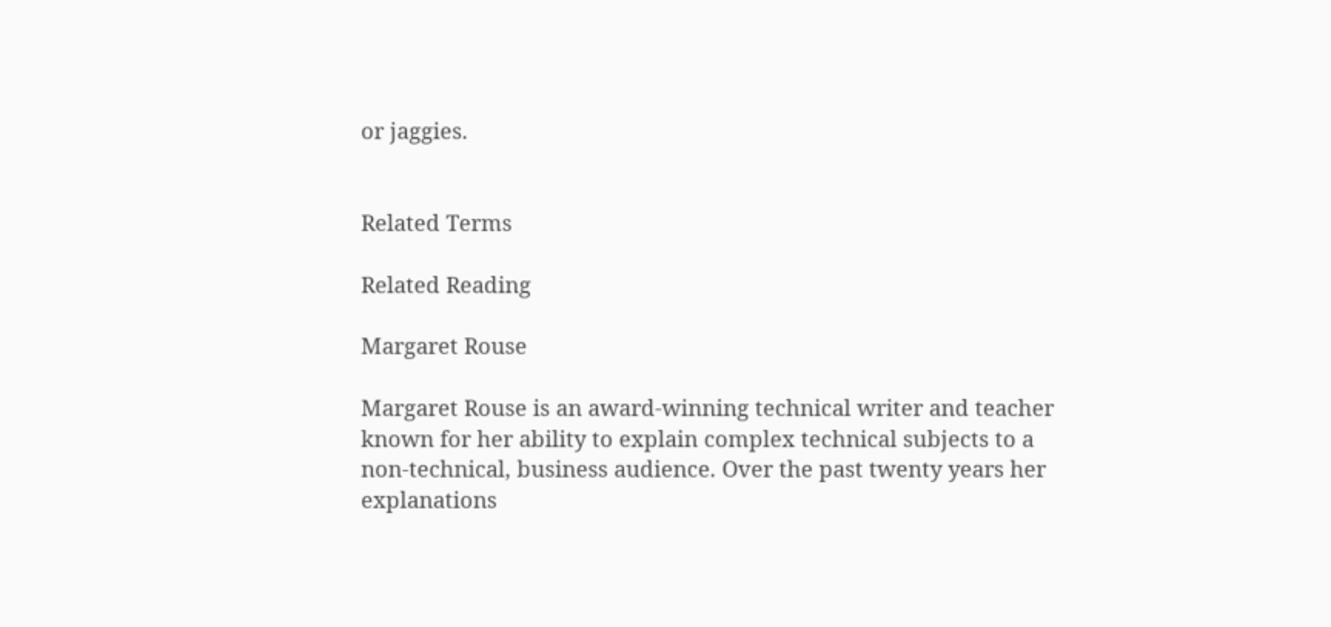or jaggies.


Related Terms

Related Reading

Margaret Rouse

Margaret Rouse is an award-winning technical writer and teacher known for her ability to explain complex technical subjects to a non-technical, business audience. Over the past twenty years her explanations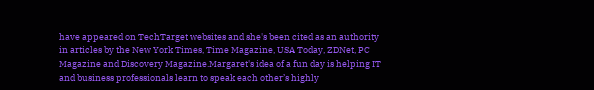have appeared on TechTarget websites and she's been cited as an authority in articles by the New York Times, Time Magazine, USA Today, ZDNet, PC Magazine and Discovery Magazine.Margaret's idea of a fun day is helping IT and business professionals learn to speak each other’s highly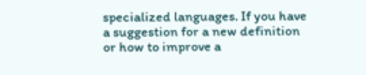specialized languages. If you have a suggestion for a new definition or how to improve a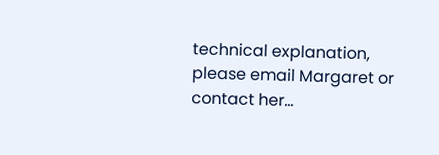technical explanation, please email Margaret or contact her…